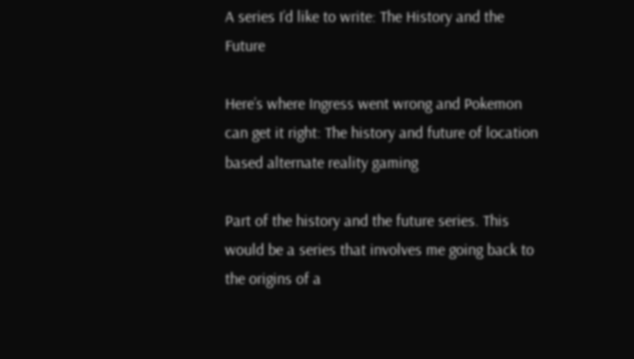A series I’d like to write: The History and the Future

Here’s where Ingress went wrong and Pokemon can get it right: The history and future of location based alternate reality gaming

Part of the history and the future series. This would be a series that involves me going back to the origins of a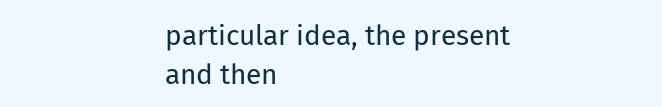particular idea, the present and then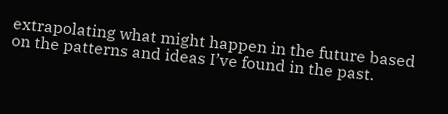extrapolating what might happen in the future based on the patterns and ideas I’ve found in the past.